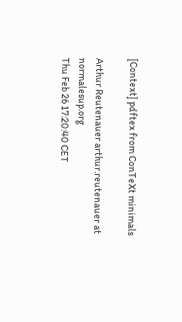[Context] pdftex from ConTeXt minimals

Arthur Reutenauer arthur.reutenauer at normalesup.org
Thu Feb 26 17:20:40 CET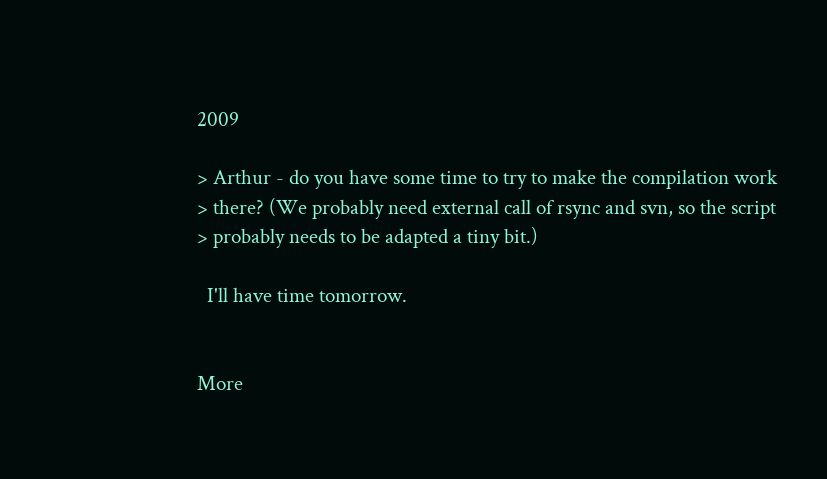2009

> Arthur - do you have some time to try to make the compilation work
> there? (We probably need external call of rsync and svn, so the script
> probably needs to be adapted a tiny bit.)

  I'll have time tomorrow.


More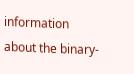information about the binary-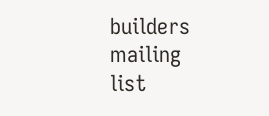builders mailing list